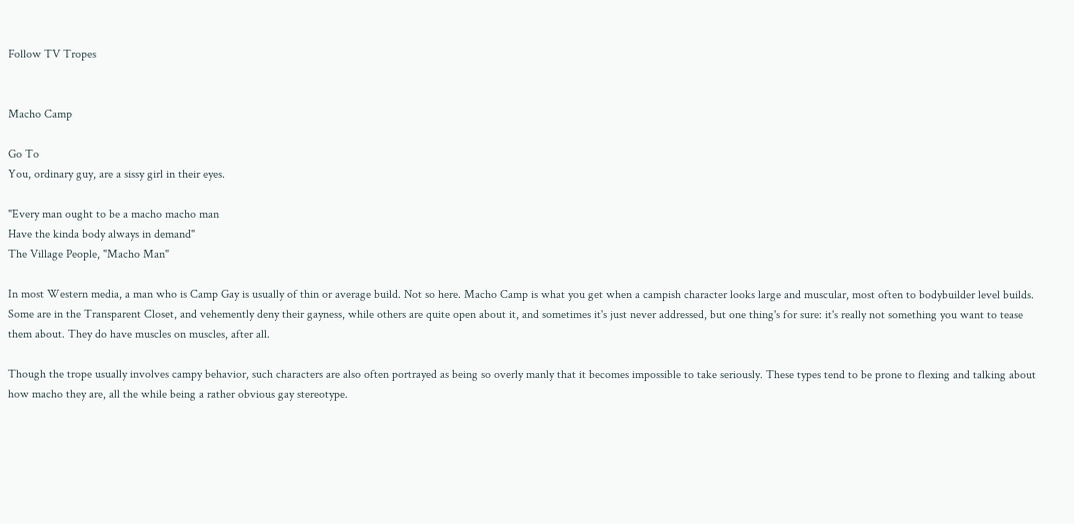Follow TV Tropes


Macho Camp

Go To
You, ordinary guy, are a sissy girl in their eyes.

"Every man ought to be a macho macho man
Have the kinda body always in demand"
The Village People, "Macho Man"

In most Western media, a man who is Camp Gay is usually of thin or average build. Not so here. Macho Camp is what you get when a campish character looks large and muscular, most often to bodybuilder level builds. Some are in the Transparent Closet, and vehemently deny their gayness, while others are quite open about it, and sometimes it's just never addressed, but one thing's for sure: it's really not something you want to tease them about. They do have muscles on muscles, after all.

Though the trope usually involves campy behavior, such characters are also often portrayed as being so overly manly that it becomes impossible to take seriously. These types tend to be prone to flexing and talking about how macho they are, all the while being a rather obvious gay stereotype.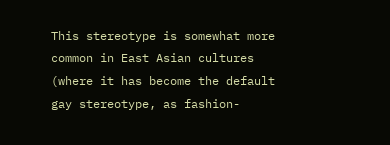This stereotype is somewhat more common in East Asian cultures (where it has become the default gay stereotype, as fashion-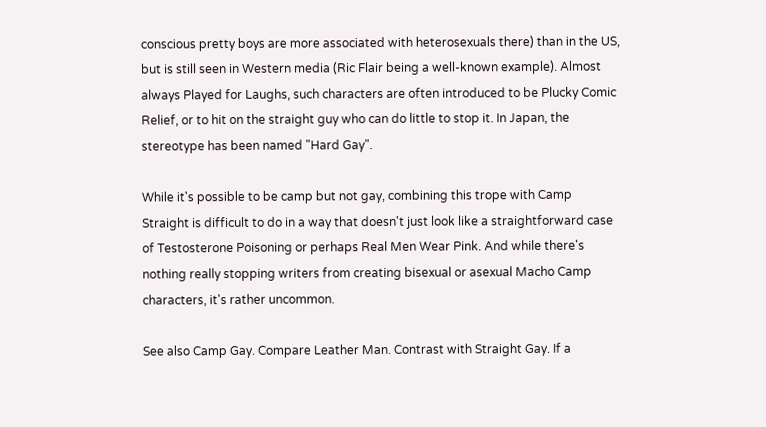conscious pretty boys are more associated with heterosexuals there) than in the US, but is still seen in Western media (Ric Flair being a well-known example). Almost always Played for Laughs, such characters are often introduced to be Plucky Comic Relief, or to hit on the straight guy who can do little to stop it. In Japan, the stereotype has been named "Hard Gay".

While it's possible to be camp but not gay, combining this trope with Camp Straight is difficult to do in a way that doesn't just look like a straightforward case of Testosterone Poisoning or perhaps Real Men Wear Pink. And while there's nothing really stopping writers from creating bisexual or asexual Macho Camp characters, it's rather uncommon.

See also Camp Gay. Compare Leather Man. Contrast with Straight Gay. If a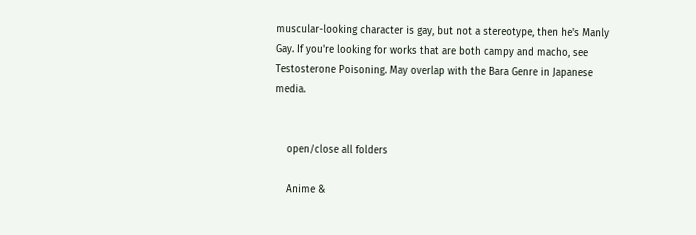muscular-looking character is gay, but not a stereotype, then he's Manly Gay. If you're looking for works that are both campy and macho, see Testosterone Poisoning. May overlap with the Bara Genre in Japanese media.


    open/close all folders

    Anime &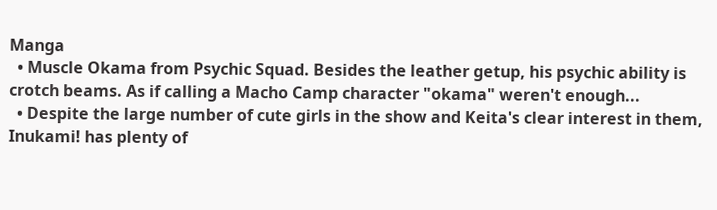Manga
  • Muscle Okama from Psychic Squad. Besides the leather getup, his psychic ability is crotch beams. As if calling a Macho Camp character "okama" weren't enough...
  • Despite the large number of cute girls in the show and Keita's clear interest in them, Inukami! has plenty of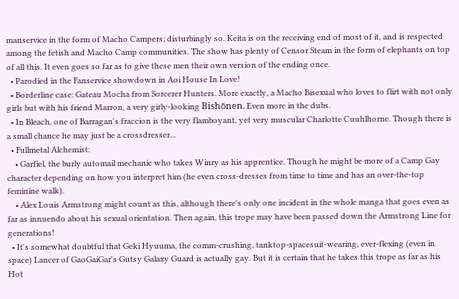manservice in the form of Macho Campers; disturbingly so. Keita is on the receiving end of most of it, and is respected among the fetish and Macho Camp communities. The show has plenty of Censor Steam in the form of elephants on top of all this. It even goes so far as to give these men their own version of the ending once.
  • Parodied in the Fanservice showdown in Aoi House In Love!
  • Borderline case: Gateau Mocha from Sorcerer Hunters. More exactly, a Macho Bisexual who loves to flirt with not only girls but with his friend Marron, a very girly-looking Bishōnen. Even more in the dubs.
  • In Bleach, one of Barragan's fraccion is the very flamboyant, yet very muscular Charlotte Cuuhlhorne. Though there is a small chance he may just be a crossdresser...
  • Fullmetal Alchemist:
    • Garfiel, the burly automail mechanic who takes Winry as his apprentice. Though he might be more of a Camp Gay character depending on how you interpret him (he even cross-dresses from time to time and has an over-the-top feminine walk).
    • Alex Louis Armstrong might count as this, although there's only one incident in the whole manga that goes even as far as innuendo about his sexual orientation. Then again, this trope may have been passed down the Armstrong Line for generations!
  • It's somewhat doubtful that Geki Hyuuma, the comm-crushing, tanktop-spacesuit-wearing, ever-flexing (even in space) Lancer of GaoGaiGar's Gutsy Galaxy Guard is actually gay. But it is certain that he takes this trope as far as his Hot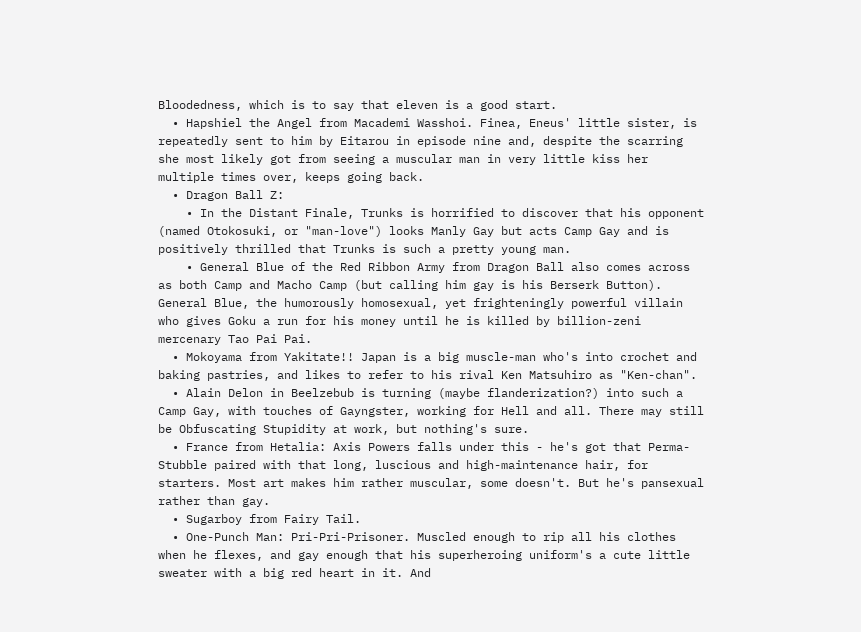Bloodedness, which is to say that eleven is a good start.
  • Hapshiel the Angel from Macademi Wasshoi. Finea, Eneus' little sister, is repeatedly sent to him by Eitarou in episode nine and, despite the scarring she most likely got from seeing a muscular man in very little kiss her multiple times over, keeps going back.
  • Dragon Ball Z:
    • In the Distant Finale, Trunks is horrified to discover that his opponent (named Otokosuki, or "man-love") looks Manly Gay but acts Camp Gay and is positively thrilled that Trunks is such a pretty young man.
    • General Blue of the Red Ribbon Army from Dragon Ball also comes across as both Camp and Macho Camp (but calling him gay is his Berserk Button). General Blue, the humorously homosexual, yet frighteningly powerful villain who gives Goku a run for his money until he is killed by billion-zeni mercenary Tao Pai Pai.
  • Mokoyama from Yakitate!! Japan is a big muscle-man who's into crochet and baking pastries, and likes to refer to his rival Ken Matsuhiro as "Ken-chan".
  • Alain Delon in Beelzebub is turning (maybe flanderization?) into such a Camp Gay, with touches of Gayngster, working for Hell and all. There may still be Obfuscating Stupidity at work, but nothing's sure.
  • France from Hetalia: Axis Powers falls under this - he's got that Perma-Stubble paired with that long, luscious and high-maintenance hair, for starters. Most art makes him rather muscular, some doesn't. But he's pansexual rather than gay.
  • Sugarboy from Fairy Tail.
  • One-Punch Man: Pri-Pri-Prisoner. Muscled enough to rip all his clothes when he flexes, and gay enough that his superheroing uniform's a cute little sweater with a big red heart in it. And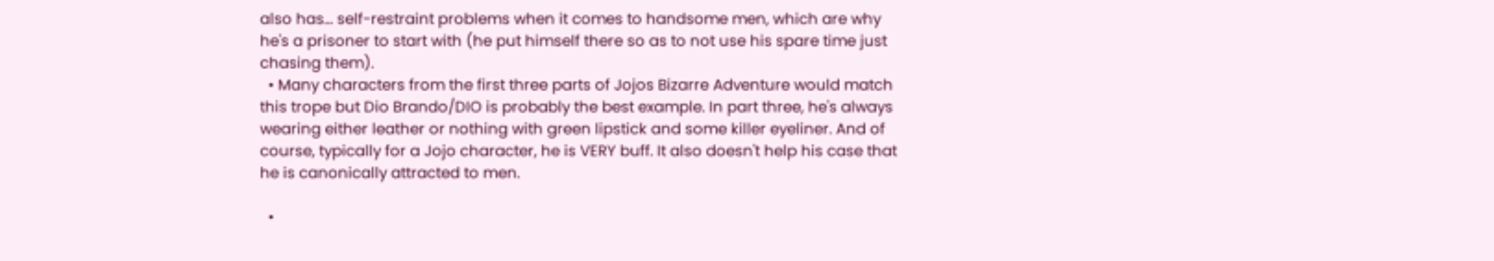also has... self-restraint problems when it comes to handsome men, which are why he's a prisoner to start with (he put himself there so as to not use his spare time just chasing them).
  • Many characters from the first three parts of Jojos Bizarre Adventure would match this trope but Dio Brando/DIO is probably the best example. In part three, he's always wearing either leather or nothing with green lipstick and some killer eyeliner. And of course, typically for a Jojo character, he is VERY buff. It also doesn't help his case that he is canonically attracted to men.

  •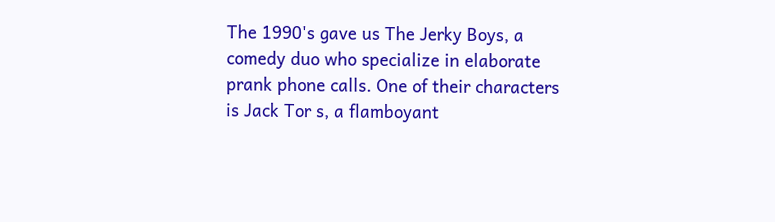The 1990's gave us The Jerky Boys, a comedy duo who specialize in elaborate prank phone calls. One of their characters is Jack Tor s, a flamboyant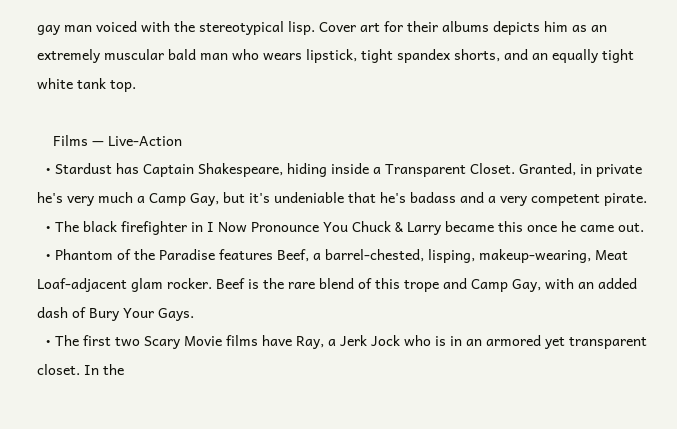gay man voiced with the stereotypical lisp. Cover art for their albums depicts him as an extremely muscular bald man who wears lipstick, tight spandex shorts, and an equally tight white tank top.

    Films — Live-Action
  • Stardust has Captain Shakespeare, hiding inside a Transparent Closet. Granted, in private he's very much a Camp Gay, but it's undeniable that he's badass and a very competent pirate.
  • The black firefighter in I Now Pronounce You Chuck & Larry became this once he came out.
  • Phantom of the Paradise features Beef, a barrel-chested, lisping, makeup-wearing, Meat Loaf-adjacent glam rocker. Beef is the rare blend of this trope and Camp Gay, with an added dash of Bury Your Gays.
  • The first two Scary Movie films have Ray, a Jerk Jock who is in an armored yet transparent closet. In the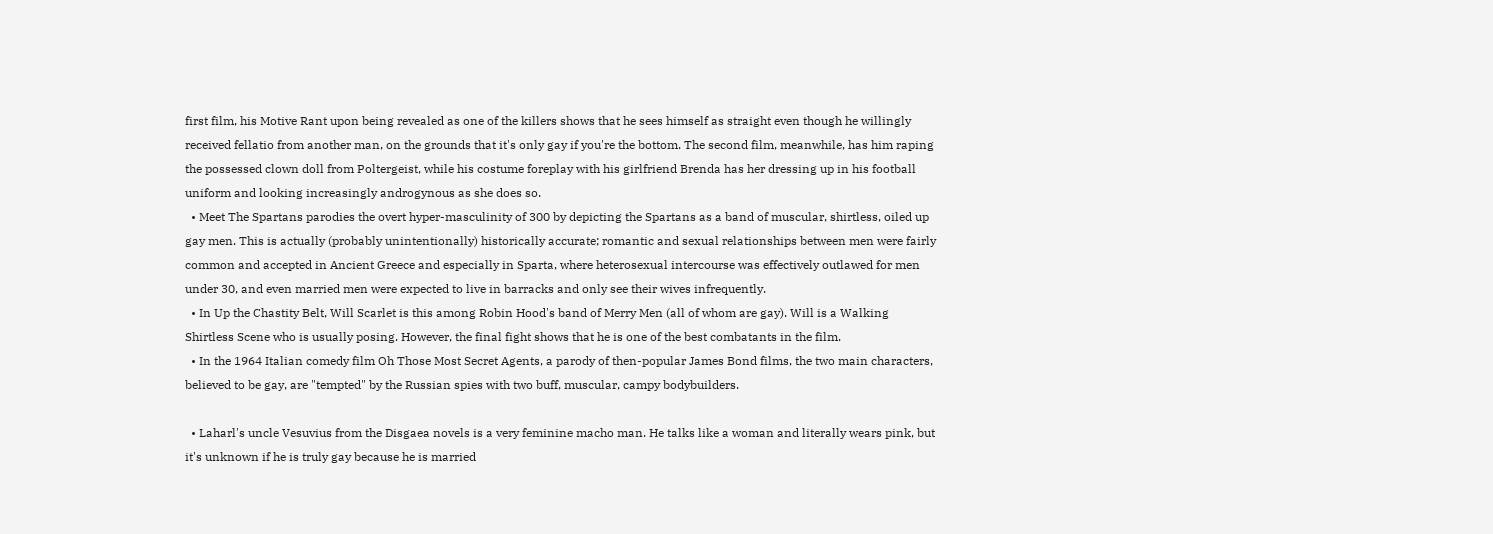first film, his Motive Rant upon being revealed as one of the killers shows that he sees himself as straight even though he willingly received fellatio from another man, on the grounds that it's only gay if you're the bottom. The second film, meanwhile, has him raping the possessed clown doll from Poltergeist, while his costume foreplay with his girlfriend Brenda has her dressing up in his football uniform and looking increasingly androgynous as she does so.
  • Meet The Spartans parodies the overt hyper-masculinity of 300 by depicting the Spartans as a band of muscular, shirtless, oiled up gay men. This is actually (probably unintentionally) historically accurate; romantic and sexual relationships between men were fairly common and accepted in Ancient Greece and especially in Sparta, where heterosexual intercourse was effectively outlawed for men under 30, and even married men were expected to live in barracks and only see their wives infrequently.
  • In Up the Chastity Belt, Will Scarlet is this among Robin Hood's band of Merry Men (all of whom are gay). Will is a Walking Shirtless Scene who is usually posing. However, the final fight shows that he is one of the best combatants in the film.
  • In the 1964 Italian comedy film Oh Those Most Secret Agents, a parody of then-popular James Bond films, the two main characters, believed to be gay, are "tempted" by the Russian spies with two buff, muscular, campy bodybuilders.

  • Laharl's uncle Vesuvius from the Disgaea novels is a very feminine macho man. He talks like a woman and literally wears pink, but it's unknown if he is truly gay because he is married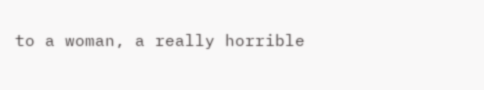to a woman, a really horrible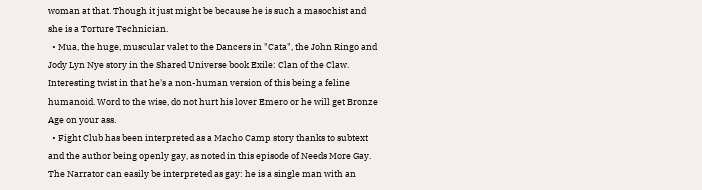woman at that. Though it just might be because he is such a masochist and she is a Torture Technician.
  • Mua, the huge, muscular valet to the Dancers in "Cata", the John Ringo and Jody Lyn Nye story in the Shared Universe book Exile: Clan of the Claw. Interesting twist in that he's a non-human version of this being a feline humanoid. Word to the wise, do not hurt his lover Emero or he will get Bronze Age on your ass.
  • Fight Club has been interpreted as a Macho Camp story thanks to subtext and the author being openly gay, as noted in this episode of Needs More Gay. The Narrator can easily be interpreted as gay: he is a single man with an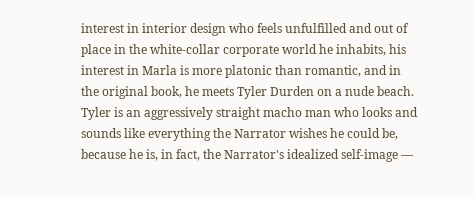interest in interior design who feels unfulfilled and out of place in the white-collar corporate world he inhabits, his interest in Marla is more platonic than romantic, and in the original book, he meets Tyler Durden on a nude beach. Tyler is an aggressively straight macho man who looks and sounds like everything the Narrator wishes he could be, because he is, in fact, the Narrator's idealized self-image —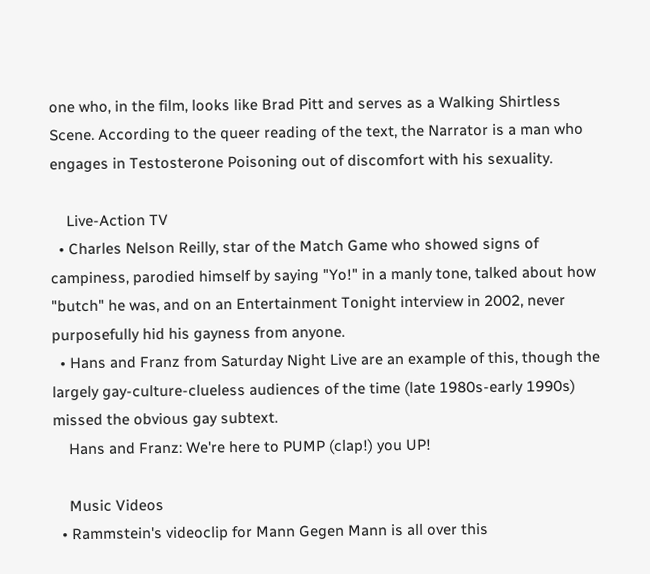one who, in the film, looks like Brad Pitt and serves as a Walking Shirtless Scene. According to the queer reading of the text, the Narrator is a man who engages in Testosterone Poisoning out of discomfort with his sexuality.

    Live-Action TV
  • Charles Nelson Reilly, star of the Match Game who showed signs of campiness, parodied himself by saying "Yo!" in a manly tone, talked about how "butch" he was, and on an Entertainment Tonight interview in 2002, never purposefully hid his gayness from anyone.
  • Hans and Franz from Saturday Night Live are an example of this, though the largely gay-culture-clueless audiences of the time (late 1980s-early 1990s) missed the obvious gay subtext.
    Hans and Franz: We're here to PUMP (clap!) you UP!

    Music Videos
  • Rammstein's videoclip for Mann Gegen Mann is all over this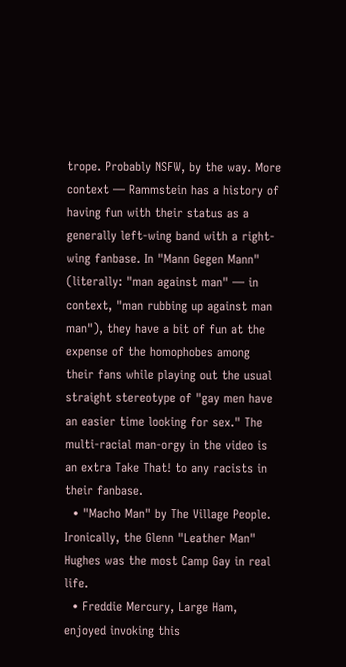trope. Probably NSFW, by the way. More context — Rammstein has a history of having fun with their status as a generally left-wing band with a right-wing fanbase. In "Mann Gegen Mann" (literally: "man against man" — in context, "man rubbing up against man man"), they have a bit of fun at the expense of the homophobes among their fans while playing out the usual straight stereotype of "gay men have an easier time looking for sex." The multi-racial man-orgy in the video is an extra Take That! to any racists in their fanbase.
  • "Macho Man" by The Village People. Ironically, the Glenn "Leather Man" Hughes was the most Camp Gay in real life.
  • Freddie Mercury, Large Ham, enjoyed invoking this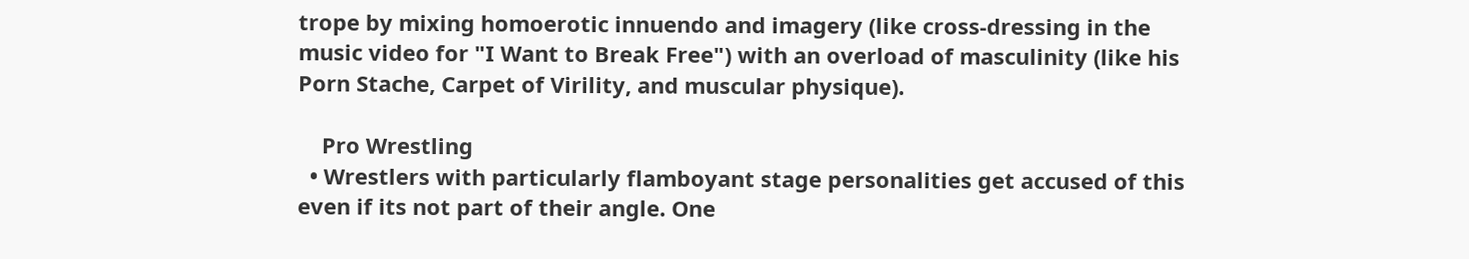trope by mixing homoerotic innuendo and imagery (like cross-dressing in the music video for "I Want to Break Free") with an overload of masculinity (like his Porn Stache, Carpet of Virility, and muscular physique).

    Pro Wrestling
  • Wrestlers with particularly flamboyant stage personalities get accused of this even if its not part of their angle. One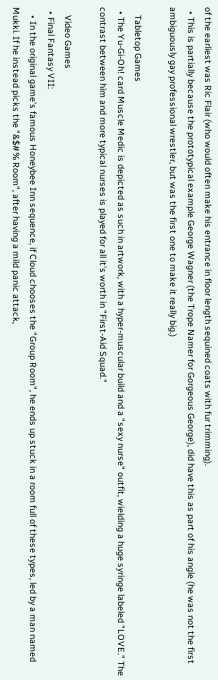of the earliest was Ric Flair (who would often make his entrance in floor length sequined coats with fur trimming).
  • This is partially because the prototypical example George Wagner (the Trope Namer for Gorgeous George), did have this as part of his angle (he was not the first ambiguously gay professional wrestler, but was the first one to make it really big.)

    Tabletop Games
  • The Yu-Gi-Oh! card Muscle Medic is depicted as such in artwork, with a hyper-muscular build and a "sexy nurse" outfit, wielding a huge syringe labeled "LOVE." The contrast between him and more typical nurses is played for all it's worth in "First-Aid Squad."

    Video Games
  • Final Fantasy VII:
    • In the original game's famous Honeybee Inn sequence, if Cloud chooses the "Group Room", he ends up stuck in a room full of these types, led by a man named Mukki. If he instead picks the "&$#% Room", after having a mild panic attack,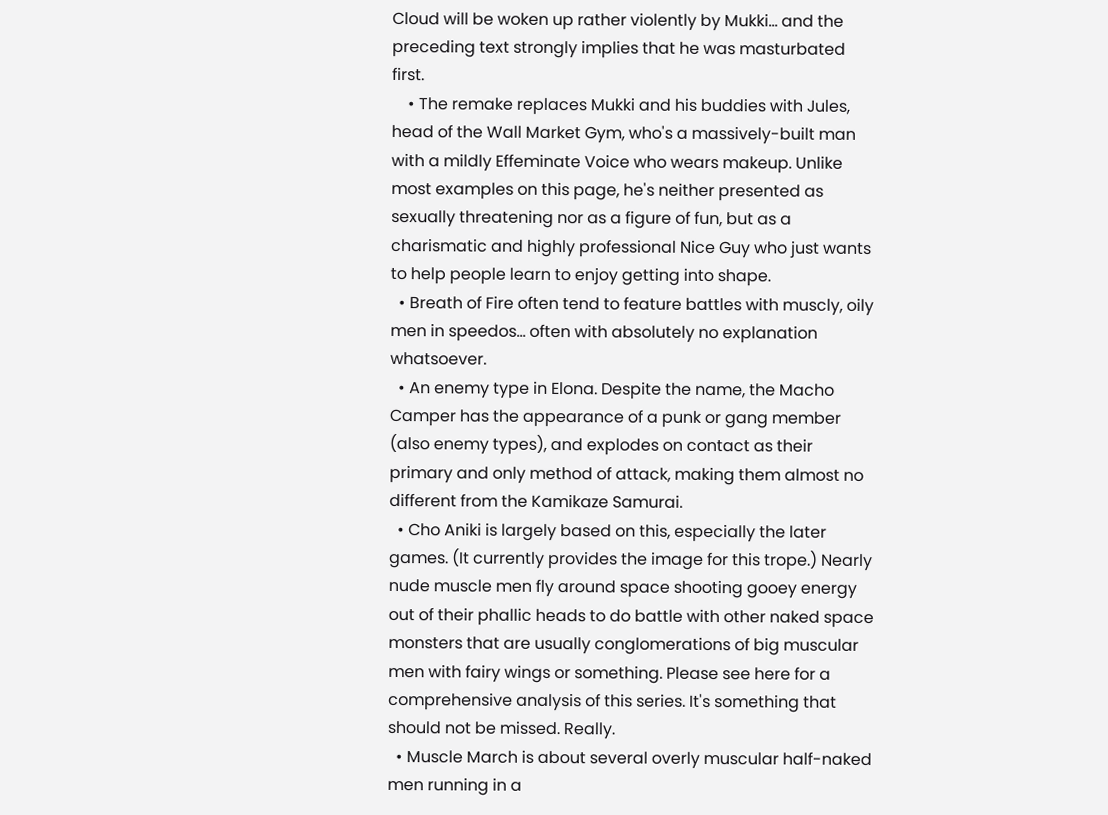Cloud will be woken up rather violently by Mukki... and the preceding text strongly implies that he was masturbated first.
    • The remake replaces Mukki and his buddies with Jules, head of the Wall Market Gym, who's a massively-built man with a mildly Effeminate Voice who wears makeup. Unlike most examples on this page, he's neither presented as sexually threatening nor as a figure of fun, but as a charismatic and highly professional Nice Guy who just wants to help people learn to enjoy getting into shape.
  • Breath of Fire often tend to feature battles with muscly, oily men in speedos... often with absolutely no explanation whatsoever.
  • An enemy type in Elona. Despite the name, the Macho Camper has the appearance of a punk or gang member (also enemy types), and explodes on contact as their primary and only method of attack, making them almost no different from the Kamikaze Samurai.
  • Cho Aniki is largely based on this, especially the later games. (It currently provides the image for this trope.) Nearly nude muscle men fly around space shooting gooey energy out of their phallic heads to do battle with other naked space monsters that are usually conglomerations of big muscular men with fairy wings or something. Please see here for a comprehensive analysis of this series. It's something that should not be missed. Really.
  • Muscle March is about several overly muscular half-naked men running in a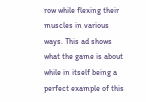row while flexing their muscles in various ways. This ad shows what the game is about while in itself being a perfect example of this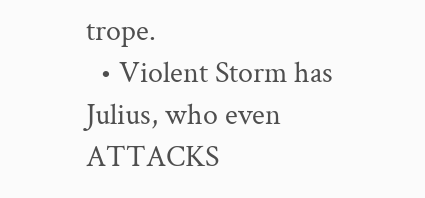trope.
  • Violent Storm has Julius, who even ATTACKS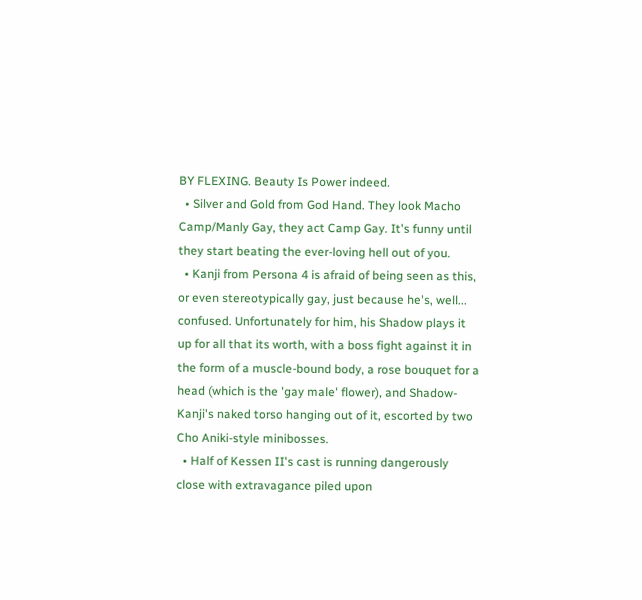BY FLEXING. Beauty Is Power indeed.
  • Silver and Gold from God Hand. They look Macho Camp/Manly Gay, they act Camp Gay. It's funny until they start beating the ever-loving hell out of you.
  • Kanji from Persona 4 is afraid of being seen as this, or even stereotypically gay, just because he's, well... confused. Unfortunately for him, his Shadow plays it up for all that its worth, with a boss fight against it in the form of a muscle-bound body, a rose bouquet for a head (which is the 'gay male' flower), and Shadow-Kanji's naked torso hanging out of it, escorted by two Cho Aniki-style minibosses.
  • Half of Kessen II's cast is running dangerously close with extravagance piled upon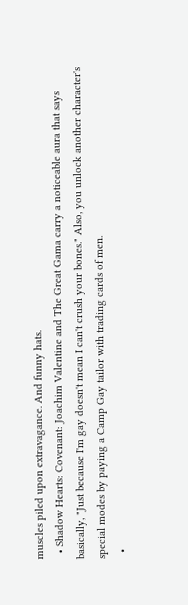muscles piled upon extravagance. And funny hats.
  • Shadow Hearts: Covenant: Joachim Valentine and The Great Gama carry a noticeable aura that says basically, "Just because I'm gay doesn't mean I can't crush your bones." Also, you unlock another character's special modes by paying a Camp Gay tailor with trading cards of men.
  •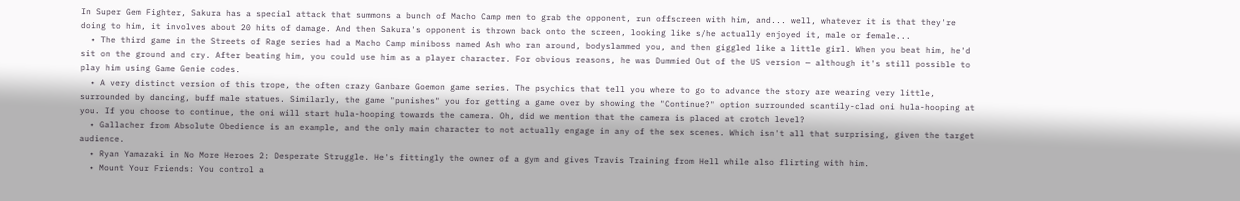In Super Gem Fighter, Sakura has a special attack that summons a bunch of Macho Camp men to grab the opponent, run offscreen with him, and... well, whatever it is that they're doing to him, it involves about 20 hits of damage. And then Sakura's opponent is thrown back onto the screen, looking like s/he actually enjoyed it, male or female...
  • The third game in the Streets of Rage series had a Macho Camp miniboss named Ash who ran around, bodyslammed you, and then giggled like a little girl. When you beat him, he'd sit on the ground and cry. After beating him, you could use him as a player character. For obvious reasons, he was Dummied Out of the US version — although it's still possible to play him using Game Genie codes.
  • A very distinct version of this trope, the often crazy Ganbare Goemon game series. The psychics that tell you where to go to advance the story are wearing very little, surrounded by dancing, buff male statues. Similarly, the game "punishes" you for getting a game over by showing the "Continue?" option surrounded scantily-clad oni hula-hooping at you. If you choose to continue, the oni will start hula-hooping towards the camera. Oh, did we mention that the camera is placed at crotch level?
  • Gallacher from Absolute Obedience is an example, and the only main character to not actually engage in any of the sex scenes. Which isn't all that surprising, given the target audience.
  • Ryan Yamazaki in No More Heroes 2: Desperate Struggle. He's fittingly the owner of a gym and gives Travis Training from Hell while also flirting with him.
  • Mount Your Friends: You control a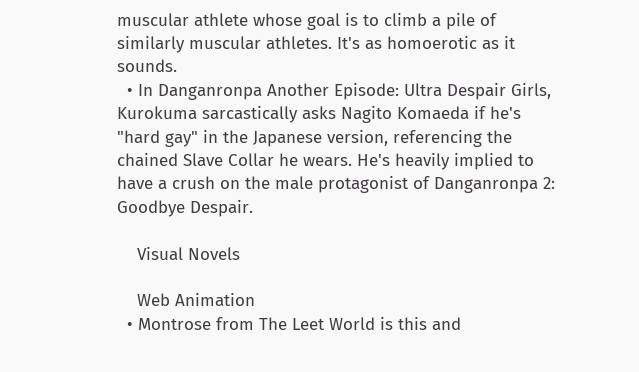muscular athlete whose goal is to climb a pile of similarly muscular athletes. It's as homoerotic as it sounds.
  • In Danganronpa Another Episode: Ultra Despair Girls, Kurokuma sarcastically asks Nagito Komaeda if he's "hard gay" in the Japanese version, referencing the chained Slave Collar he wears. He's heavily implied to have a crush on the male protagonist of Danganronpa 2: Goodbye Despair.

    Visual Novels

    Web Animation
  • Montrose from The Leet World is this and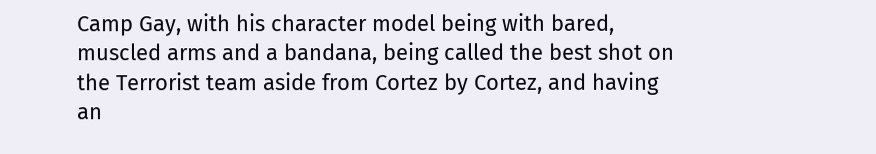Camp Gay, with his character model being with bared, muscled arms and a bandana, being called the best shot on the Terrorist team aside from Cortez by Cortez, and having an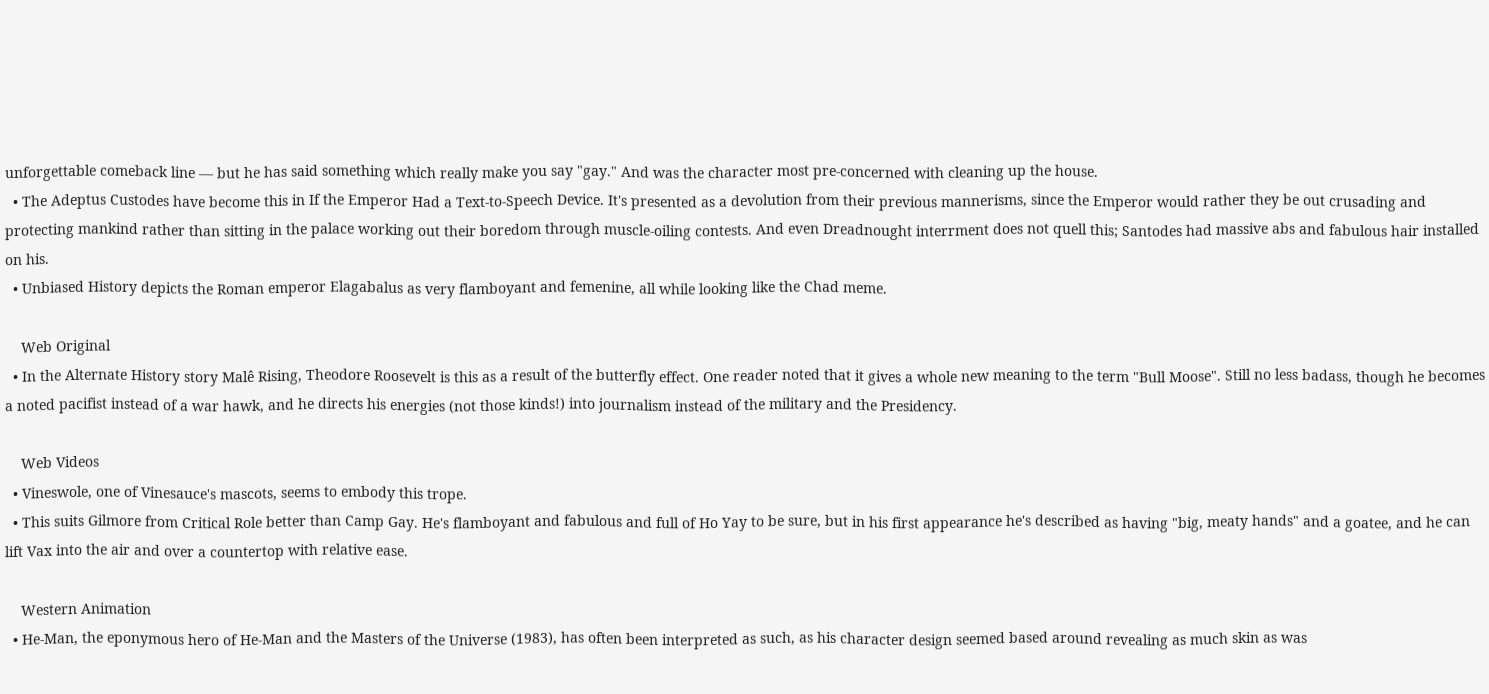unforgettable comeback line — but he has said something which really make you say "gay." And was the character most pre-concerned with cleaning up the house.
  • The Adeptus Custodes have become this in If the Emperor Had a Text-to-Speech Device. It's presented as a devolution from their previous mannerisms, since the Emperor would rather they be out crusading and protecting mankind rather than sitting in the palace working out their boredom through muscle-oiling contests. And even Dreadnought interrment does not quell this; Santodes had massive abs and fabulous hair installed on his.
  • Unbiased History depicts the Roman emperor Elagabalus as very flamboyant and femenine, all while looking like the Chad meme.

    Web Original
  • In the Alternate History story Malê Rising, Theodore Roosevelt is this as a result of the butterfly effect. One reader noted that it gives a whole new meaning to the term "Bull Moose". Still no less badass, though he becomes a noted pacifist instead of a war hawk, and he directs his energies (not those kinds!) into journalism instead of the military and the Presidency.

    Web Videos
  • Vineswole, one of Vinesauce's mascots, seems to embody this trope.
  • This suits Gilmore from Critical Role better than Camp Gay. He's flamboyant and fabulous and full of Ho Yay to be sure, but in his first appearance he's described as having "big, meaty hands" and a goatee, and he can lift Vax into the air and over a countertop with relative ease.

    Western Animation
  • He-Man, the eponymous hero of He-Man and the Masters of the Universe (1983), has often been interpreted as such, as his character design seemed based around revealing as much skin as was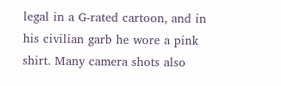legal in a G-rated cartoon, and in his civilian garb he wore a pink shirt. Many camera shots also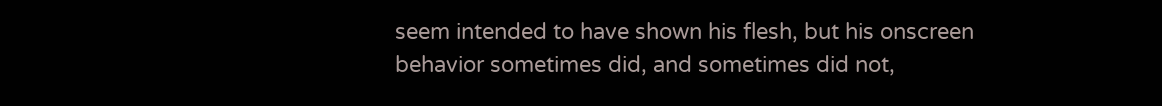seem intended to have shown his flesh, but his onscreen behavior sometimes did, and sometimes did not,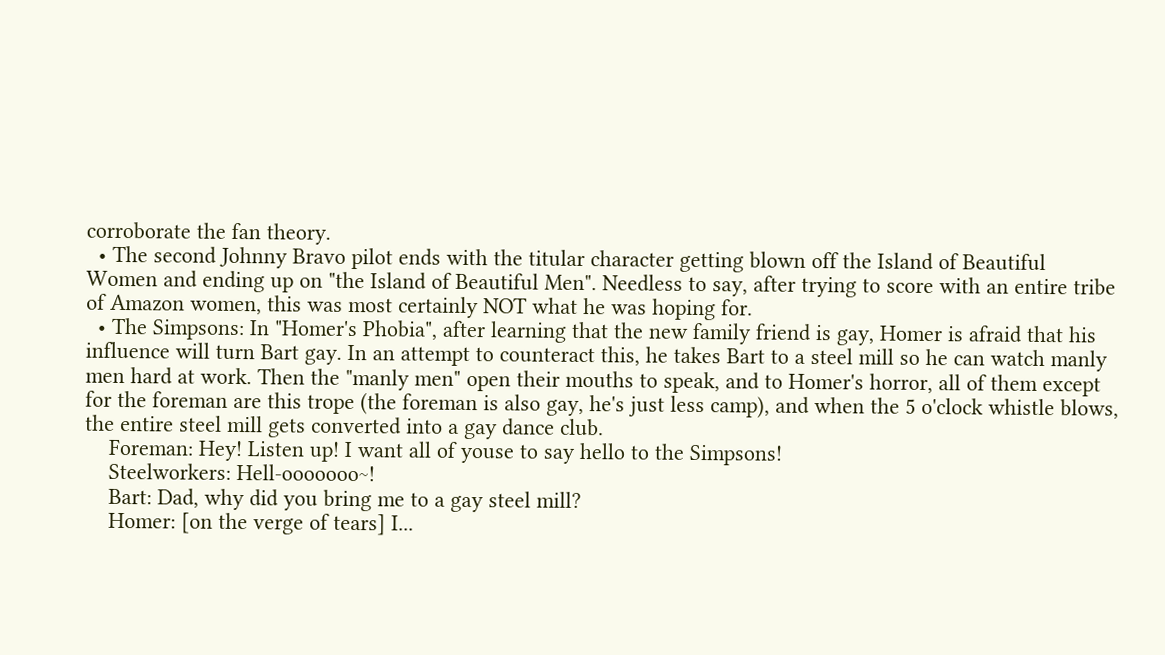corroborate the fan theory.
  • The second Johnny Bravo pilot ends with the titular character getting blown off the Island of Beautiful Women and ending up on "the Island of Beautiful Men". Needless to say, after trying to score with an entire tribe of Amazon women, this was most certainly NOT what he was hoping for.
  • The Simpsons: In "Homer's Phobia", after learning that the new family friend is gay, Homer is afraid that his influence will turn Bart gay. In an attempt to counteract this, he takes Bart to a steel mill so he can watch manly men hard at work. Then the "manly men" open their mouths to speak, and to Homer's horror, all of them except for the foreman are this trope (the foreman is also gay, he's just less camp), and when the 5 o'clock whistle blows, the entire steel mill gets converted into a gay dance club.
    Foreman: Hey! Listen up! I want all of youse to say hello to the Simpsons!
    Steelworkers: Hell-ooooooo~!
    Bart: Dad, why did you bring me to a gay steel mill?
    Homer: [on the verge of tears] I...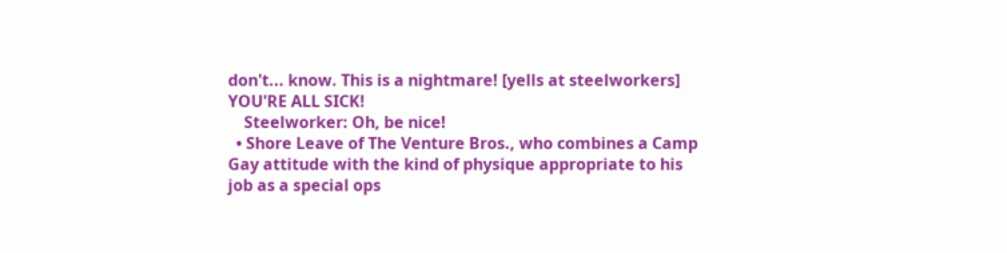don't... know. This is a nightmare! [yells at steelworkers] YOU'RE ALL SICK!
    Steelworker: Oh, be nice!
  • Shore Leave of The Venture Bros., who combines a Camp Gay attitude with the kind of physique appropriate to his job as a special ops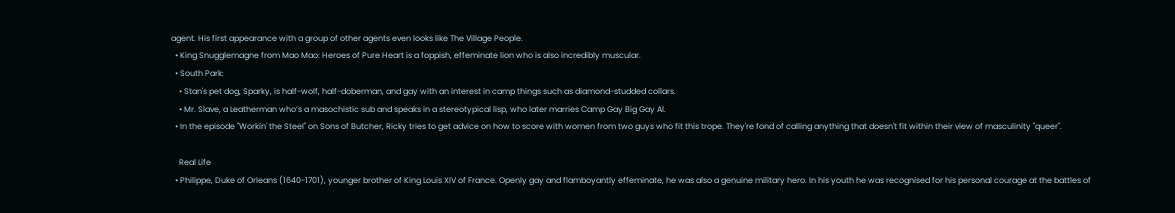agent. His first appearance with a group of other agents even looks like The Village People.
  • King Snugglemagne from Mao Mao: Heroes of Pure Heart is a foppish, effeminate lion who is also incredibly muscular.
  • South Park:
    • Stan's pet dog, Sparky, is half-wolf, half-doberman, and gay with an interest in camp things such as diamond-studded collars.
    • Mr. Slave, a Leatherman who’s a masochistic sub and speaks in a stereotypical lisp, who later marries Camp Gay Big Gay Al.
  • In the episode "Workin' the Steel" on Sons of Butcher, Ricky tries to get advice on how to score with women from two guys who fit this trope. They're fond of calling anything that doesn't fit within their view of masculinity "queer".

    Real Life
  • Philippe, Duke of Orleans (1640-1701), younger brother of King Louis XIV of France. Openly gay and flamboyantly effeminate, he was also a genuine military hero. In his youth he was recognised for his personal courage at the battles of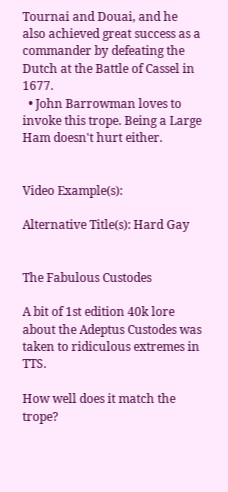Tournai and Douai, and he also achieved great success as a commander by defeating the Dutch at the Battle of Cassel in 1677.
  • John Barrowman loves to invoke this trope. Being a Large Ham doesn't hurt either.


Video Example(s):

Alternative Title(s): Hard Gay


The Fabulous Custodes

A bit of 1st edition 40k lore about the Adeptus Custodes was taken to ridiculous extremes in TTS.

How well does it match the trope?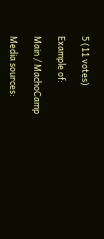5 (11 votes)

Example of:

Main / MachoCamp

Media sources: